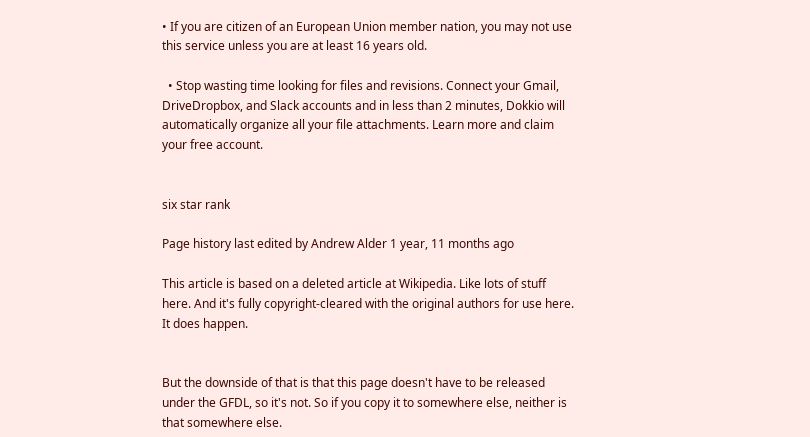• If you are citizen of an European Union member nation, you may not use this service unless you are at least 16 years old.

  • Stop wasting time looking for files and revisions. Connect your Gmail, DriveDropbox, and Slack accounts and in less than 2 minutes, Dokkio will automatically organize all your file attachments. Learn more and claim your free account.


six star rank

Page history last edited by Andrew Alder 1 year, 11 months ago

This article is based on a deleted article at Wikipedia. Like lots of stuff here. And it's fully copyright-cleared with the original authors for use here. It does happen.


But the downside of that is that this page doesn't have to be released under the GFDL, so it's not. So if you copy it to somewhere else, neither is that somewhere else.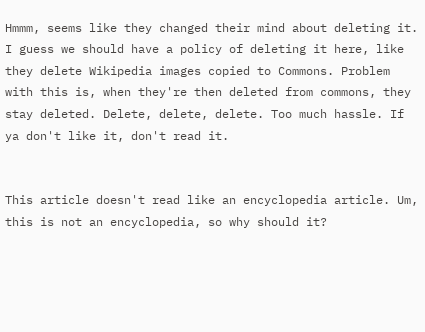Hmmm, seems like they changed their mind about deleting it. I guess we should have a policy of deleting it here, like they delete Wikipedia images copied to Commons. Problem with this is, when they're then deleted from commons, they stay deleted. Delete, delete, delete. Too much hassle. If ya don't like it, don't read it.


This article doesn't read like an encyclopedia article. Um, this is not an encyclopedia, so why should it?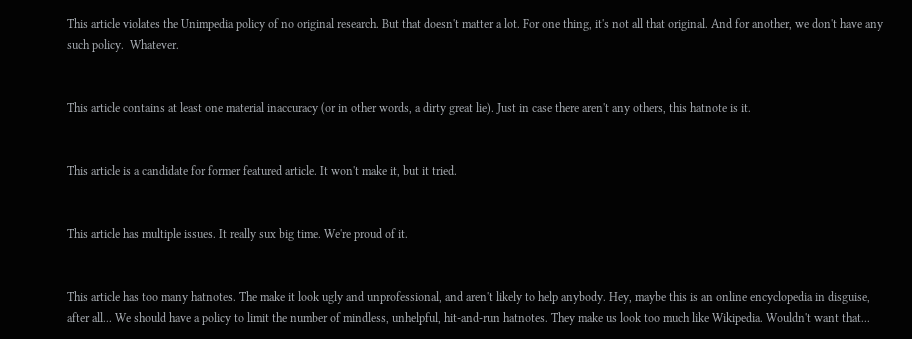This article violates the Unimpedia policy of no original research. But that doesn't matter a lot. For one thing, it's not all that original. And for another, we don't have any such policy.  Whatever.


This article contains at least one material inaccuracy (or in other words, a dirty great lie). Just in case there aren't any others, this hatnote is it.


This article is a candidate for former featured article. It won't make it, but it tried.


This article has multiple issues. It really sux big time. We're proud of it.


This article has too many hatnotes. The make it look ugly and unprofessional, and aren't likely to help anybody. Hey, maybe this is an online encyclopedia in disguise, after all... We should have a policy to limit the number of mindless, unhelpful, hit-and-run hatnotes. They make us look too much like Wikipedia. Wouldn't want that...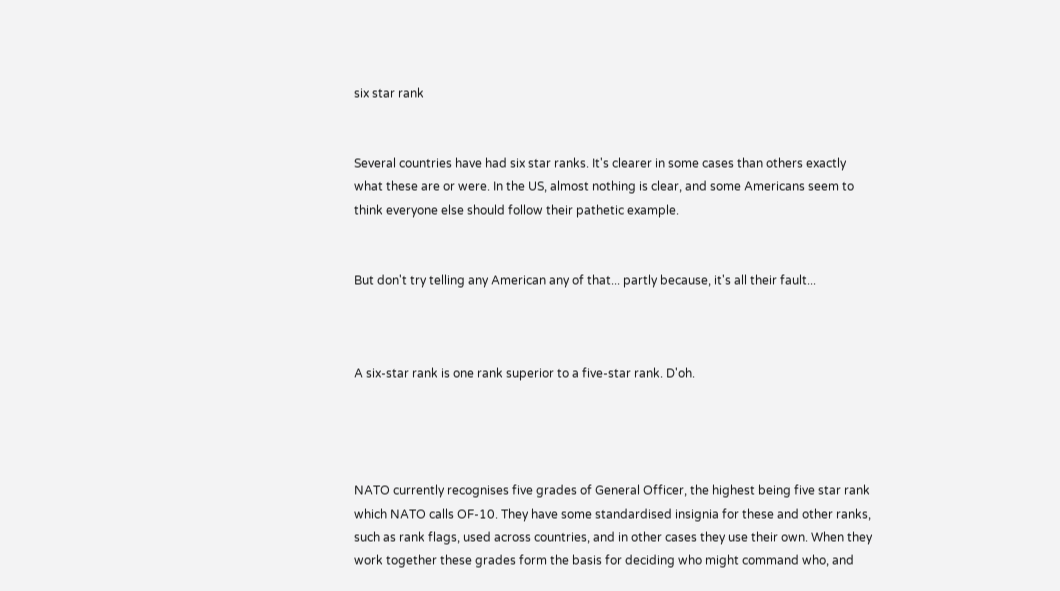six star rank


Several countries have had six star ranks. It's clearer in some cases than others exactly what these are or were. In the US, almost nothing is clear, and some Americans seem to think everyone else should follow their pathetic example.


But don't try telling any American any of that... partly because, it's all their fault...



A six-star rank is one rank superior to a five-star rank. D'oh.




NATO currently recognises five grades of General Officer, the highest being five star rank which NATO calls OF-10. They have some standardised insignia for these and other ranks, such as rank flags, used across countries, and in other cases they use their own. When they work together these grades form the basis for deciding who might command who, and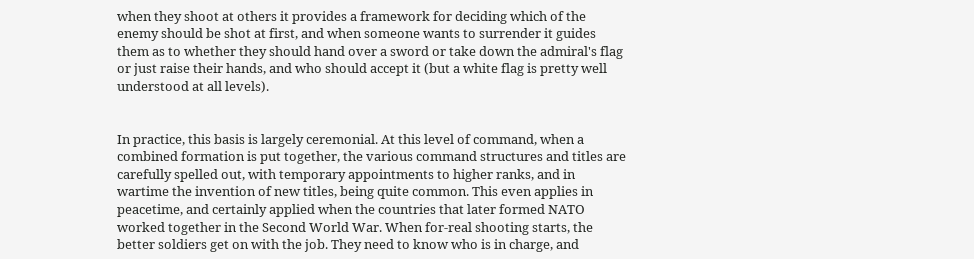when they shoot at others it provides a framework for deciding which of the enemy should be shot at first, and when someone wants to surrender it guides them as to whether they should hand over a sword or take down the admiral's flag or just raise their hands, and who should accept it (but a white flag is pretty well understood at all levels).


In practice, this basis is largely ceremonial. At this level of command, when a combined formation is put together, the various command structures and titles are carefully spelled out, with temporary appointments to higher ranks, and in wartime the invention of new titles, being quite common. This even applies in peacetime, and certainly applied when the countries that later formed NATO worked together in the Second World War. When for-real shooting starts, the better soldiers get on with the job. They need to know who is in charge, and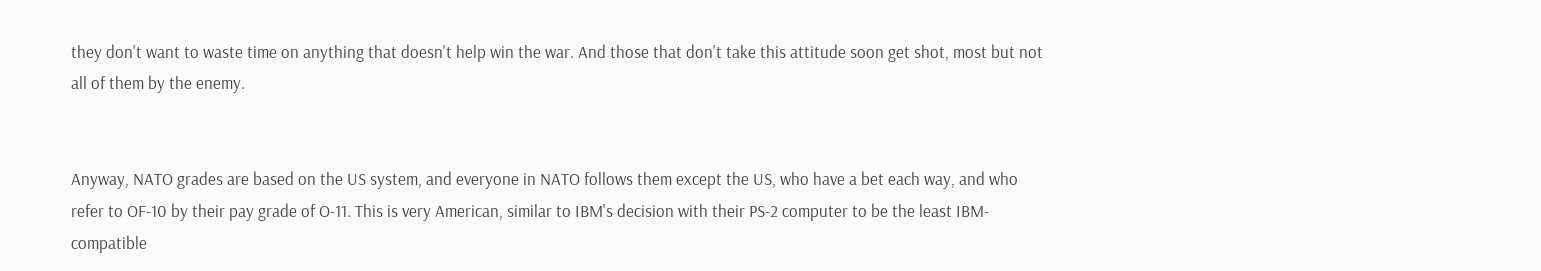they don't want to waste time on anything that doesn't help win the war. And those that don't take this attitude soon get shot, most but not all of them by the enemy.


Anyway, NATO grades are based on the US system, and everyone in NATO follows them except the US, who have a bet each way, and who refer to OF-10 by their pay grade of O-11. This is very American, similar to IBM's decision with their PS-2 computer to be the least IBM-compatible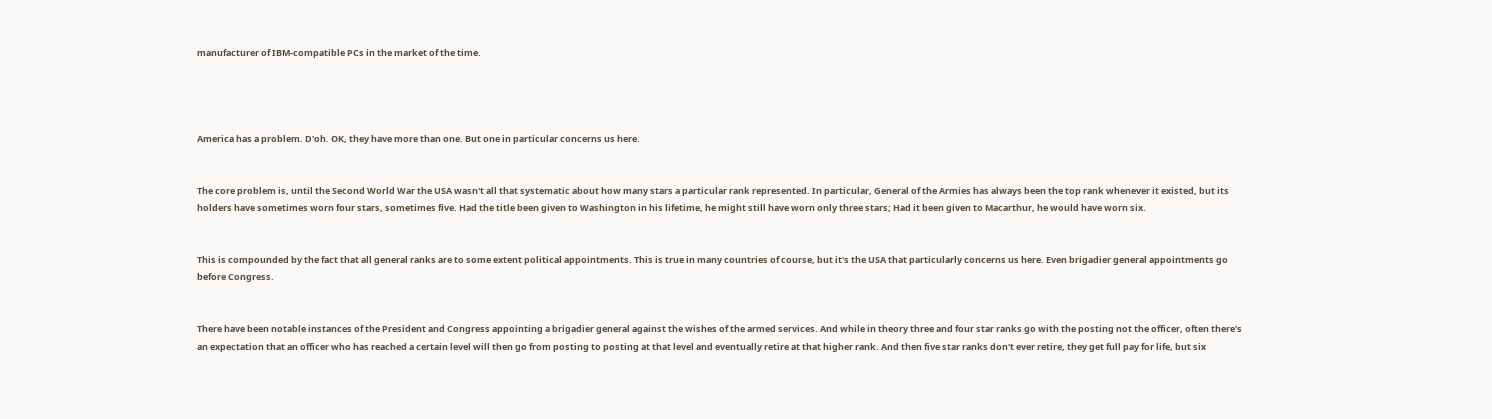manufacturer of IBM-compatible PCs in the market of the time.




America has a problem. D'oh. OK, they have more than one. But one in particular concerns us here.


The core problem is, until the Second World War the USA wasn't all that systematic about how many stars a particular rank represented. In particular, General of the Armies has always been the top rank whenever it existed, but its holders have sometimes worn four stars, sometimes five. Had the title been given to Washington in his lifetime, he might still have worn only three stars; Had it been given to Macarthur, he would have worn six.


This is compounded by the fact that all general ranks are to some extent political appointments. This is true in many countries of course, but it's the USA that particularly concerns us here. Even brigadier general appointments go before Congress.


There have been notable instances of the President and Congress appointing a brigadier general against the wishes of the armed services. And while in theory three and four star ranks go with the posting not the officer, often there's an expectation that an officer who has reached a certain level will then go from posting to posting at that level and eventually retire at that higher rank. And then five star ranks don't ever retire, they get full pay for life, but six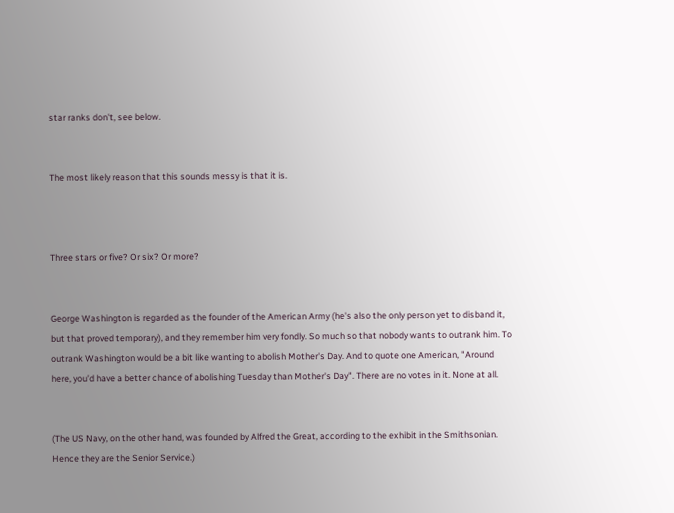star ranks don't, see below.


The most likely reason that this sounds messy is that it is.



Three stars or five? Or six? Or more?


George Washington is regarded as the founder of the American Army (he's also the only person yet to disband it, but that proved temporary), and they remember him very fondly. So much so that nobody wants to outrank him. To outrank Washington would be a bit like wanting to abolish Mother's Day. And to quote one American, "Around here, you'd have a better chance of abolishing Tuesday than Mother's Day". There are no votes in it. None at all.


(The US Navy, on the other hand, was founded by Alfred the Great, according to the exhibit in the Smithsonian. Hence they are the Senior Service.)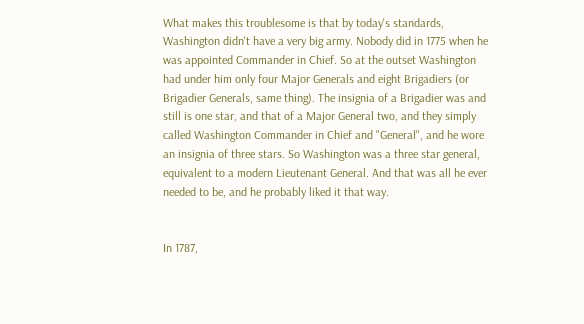What makes this troublesome is that by today's standards, Washington didn't have a very big army. Nobody did in 1775 when he was appointed Commander in Chief. So at the outset Washington had under him only four Major Generals and eight Brigadiers (or Brigadier Generals, same thing). The insignia of a Brigadier was and still is one star, and that of a Major General two, and they simply called Washington Commander in Chief and "General", and he wore an insignia of three stars. So Washington was a three star general, equivalent to a modern Lieutenant General. And that was all he ever needed to be, and he probably liked it that way.


In 1787,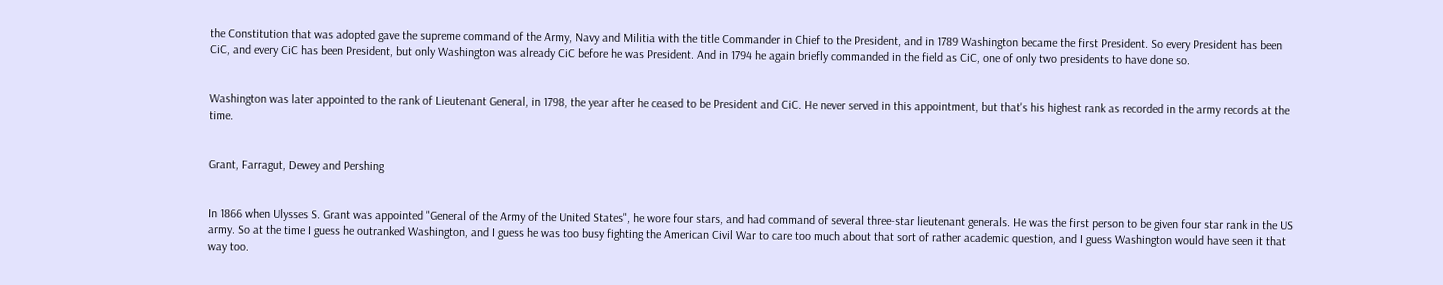the Constitution that was adopted gave the supreme command of the Army, Navy and Militia with the title Commander in Chief to the President, and in 1789 Washington became the first President. So every President has been CiC, and every CiC has been President, but only Washington was already CiC before he was President. And in 1794 he again briefly commanded in the field as CiC, one of only two presidents to have done so.


Washington was later appointed to the rank of Lieutenant General, in 1798, the year after he ceased to be President and CiC. He never served in this appointment, but that's his highest rank as recorded in the army records at the time.


Grant, Farragut, Dewey and Pershing


In 1866 when Ulysses S. Grant was appointed "General of the Army of the United States", he wore four stars, and had command of several three-star lieutenant generals. He was the first person to be given four star rank in the US army. So at the time I guess he outranked Washington, and I guess he was too busy fighting the American Civil War to care too much about that sort of rather academic question, and I guess Washington would have seen it that way too.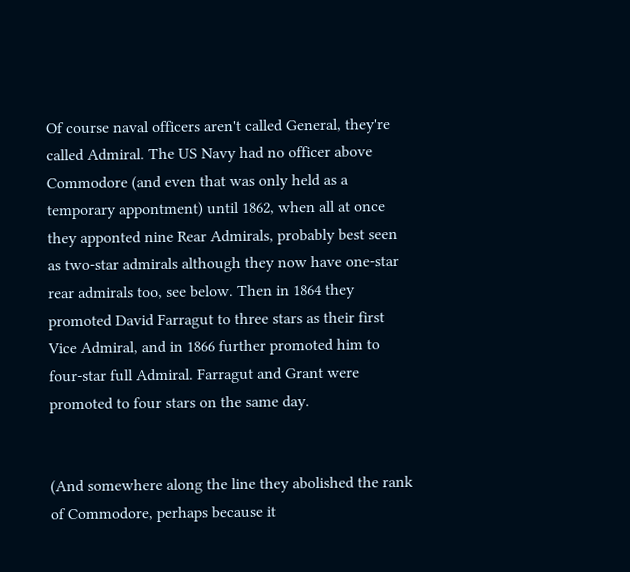Of course naval officers aren't called General, they're called Admiral. The US Navy had no officer above Commodore (and even that was only held as a temporary appontment) until 1862, when all at once they apponted nine Rear Admirals, probably best seen as two-star admirals although they now have one-star rear admirals too, see below. Then in 1864 they promoted David Farragut to three stars as their first Vice Admiral, and in 1866 further promoted him to four-star full Admiral. Farragut and Grant were promoted to four stars on the same day.


(And somewhere along the line they abolished the rank of Commodore, perhaps because it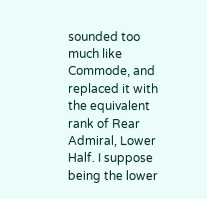sounded too much like Commode, and replaced it with the equivalent rank of Rear Admiral, Lower Half. I suppose being the lower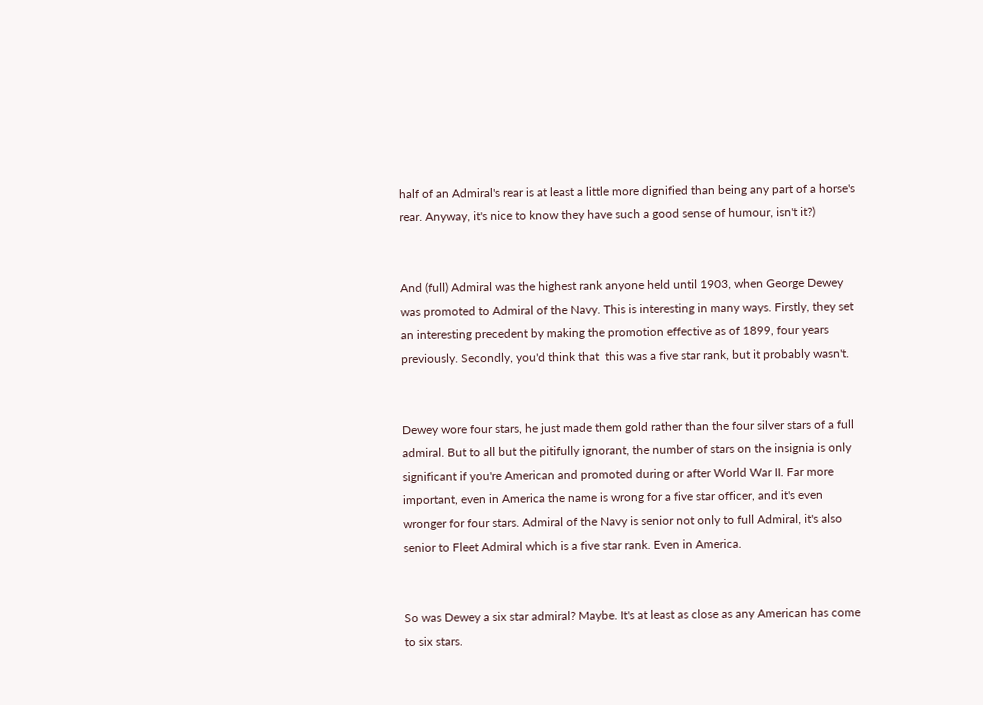half of an Admiral's rear is at least a little more dignified than being any part of a horse's rear. Anyway, it's nice to know they have such a good sense of humour, isn't it?)


And (full) Admiral was the highest rank anyone held until 1903, when George Dewey was promoted to Admiral of the Navy. This is interesting in many ways. Firstly, they set an interesting precedent by making the promotion effective as of 1899, four years previously. Secondly, you'd think that  this was a five star rank, but it probably wasn't.


Dewey wore four stars, he just made them gold rather than the four silver stars of a full admiral. But to all but the pitifully ignorant, the number of stars on the insignia is only significant if you're American and promoted during or after World War II. Far more important, even in America the name is wrong for a five star officer, and it's even wronger for four stars. Admiral of the Navy is senior not only to full Admiral, it's also senior to Fleet Admiral which is a five star rank. Even in America.


So was Dewey a six star admiral? Maybe. It's at least as close as any American has come to six stars.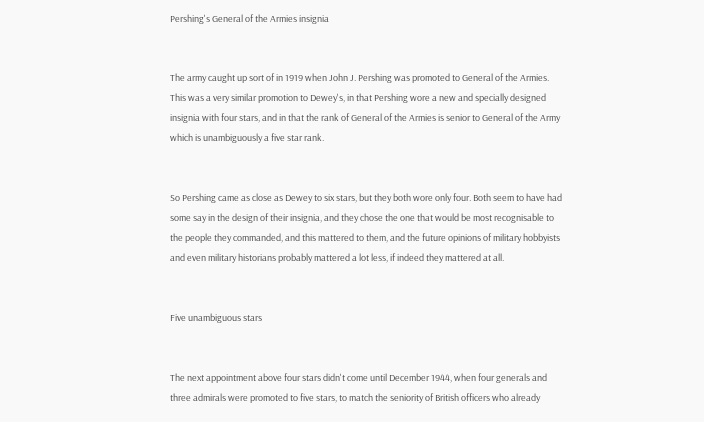Pershing's General of the Armies insignia


The army caught up sort of in 1919 when John J. Pershing was promoted to General of the Armies. This was a very similar promotion to Dewey's, in that Pershing wore a new and specially designed insignia with four stars, and in that the rank of General of the Armies is senior to General of the Army which is unambiguously a five star rank.


So Pershing came as close as Dewey to six stars, but they both wore only four. Both seem to have had some say in the design of their insignia, and they chose the one that would be most recognisable to the people they commanded, and this mattered to them, and the future opinions of military hobbyists and even military historians probably mattered a lot less, if indeed they mattered at all.


Five unambiguous stars


The next appointment above four stars didn't come until December 1944, when four generals and three admirals were promoted to five stars, to match the seniority of British officers who already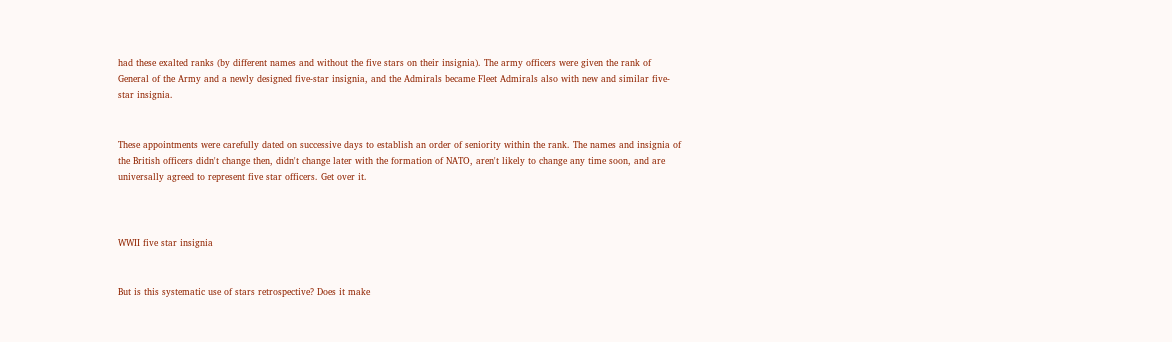had these exalted ranks (by different names and without the five stars on their insignia). The army officers were given the rank of General of the Army and a newly designed five-star insignia, and the Admirals became Fleet Admirals also with new and similar five-star insignia.


These appointments were carefully dated on successive days to establish an order of seniority within the rank. The names and insignia of the British officers didn't change then, didn't change later with the formation of NATO, aren't likely to change any time soon, and are universally agreed to represent five star officers. Get over it.



WWII five star insignia


But is this systematic use of stars retrospective? Does it make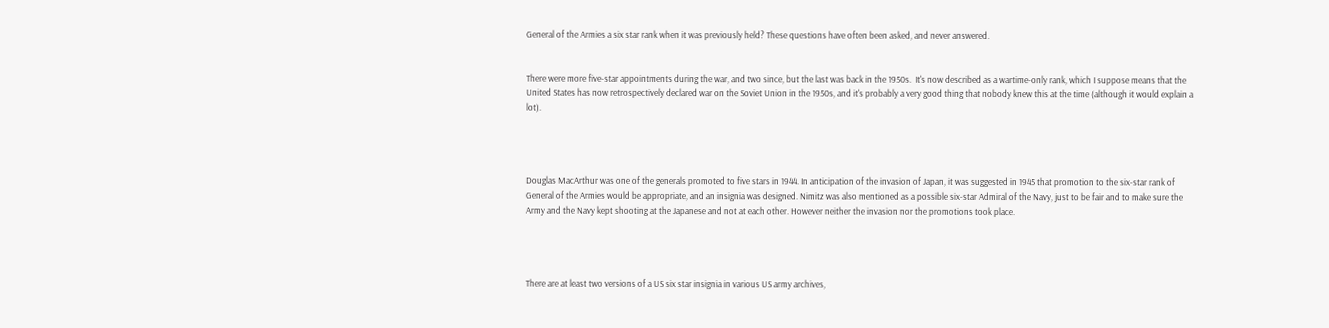General of the Armies a six star rank when it was previously held? These questions have often been asked, and never answered.


There were more five-star appointments during the war, and two since, but the last was back in the 1950s.  It's now described as a wartime-only rank, which I suppose means that the United States has now retrospectively declared war on the Soviet Union in the 1950s, and it's probably a very good thing that nobody knew this at the time (although it would explain a lot).




Douglas MacArthur was one of the generals promoted to five stars in 1944. In anticipation of the invasion of Japan, it was suggested in 1945 that promotion to the six-star rank of General of the Armies would be appropriate, and an insignia was designed. Nimitz was also mentioned as a possible six-star Admiral of the Navy, just to be fair and to make sure the Army and the Navy kept shooting at the Japanese and not at each other. However neither the invasion nor the promotions took place.




There are at least two versions of a US six star insignia in various US army archives,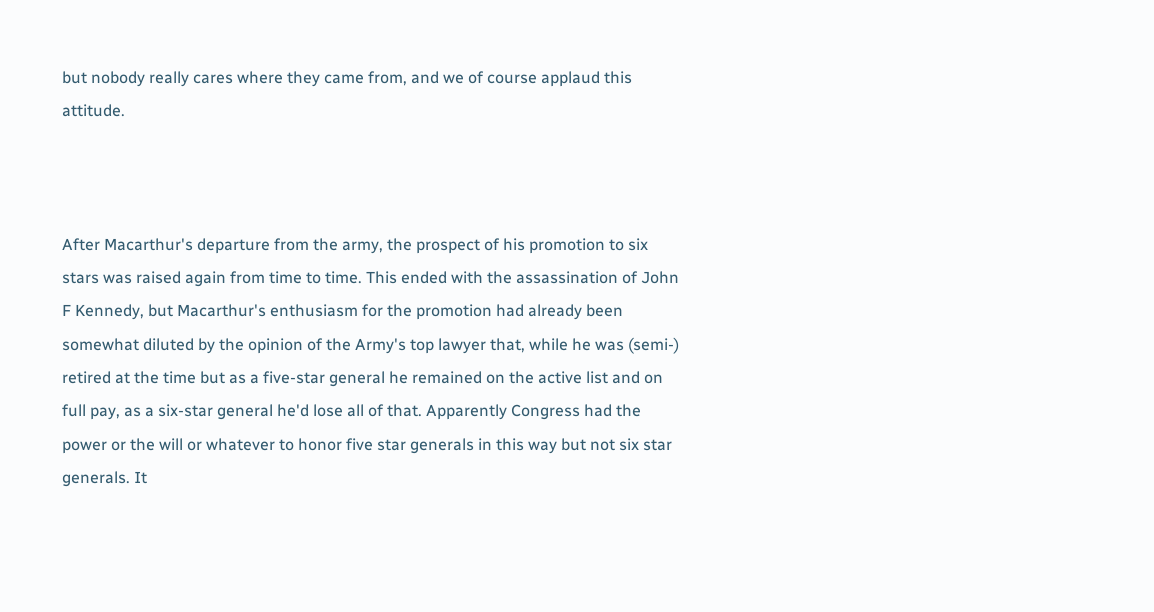but nobody really cares where they came from, and we of course applaud this attitude.



After Macarthur's departure from the army, the prospect of his promotion to six stars was raised again from time to time. This ended with the assassination of John F Kennedy, but Macarthur's enthusiasm for the promotion had already been somewhat diluted by the opinion of the Army's top lawyer that, while he was (semi-) retired at the time but as a five-star general he remained on the active list and on full pay, as a six-star general he'd lose all of that. Apparently Congress had the power or the will or whatever to honor five star generals in this way but not six star generals. It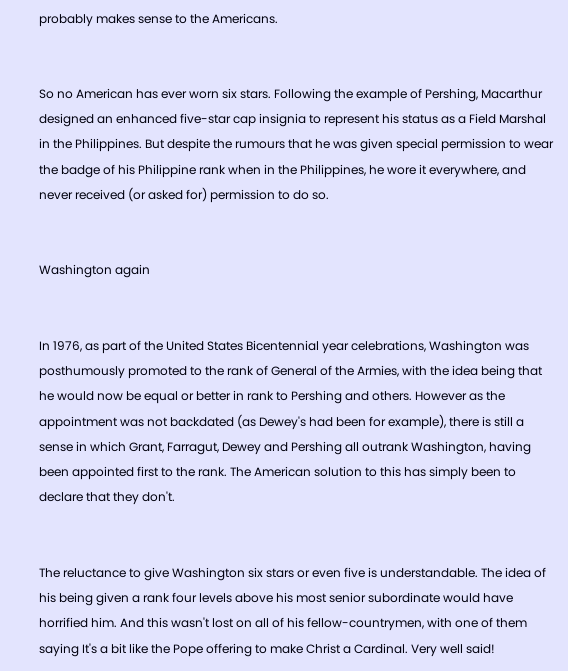probably makes sense to the Americans.


So no American has ever worn six stars. Following the example of Pershing, Macarthur designed an enhanced five-star cap insignia to represent his status as a Field Marshal in the Philippines. But despite the rumours that he was given special permission to wear the badge of his Philippine rank when in the Philippines, he wore it everywhere, and never received (or asked for) permission to do so.


Washington again


In 1976, as part of the United States Bicentennial year celebrations, Washington was posthumously promoted to the rank of General of the Armies, with the idea being that he would now be equal or better in rank to Pershing and others. However as the appointment was not backdated (as Dewey's had been for example), there is still a sense in which Grant, Farragut, Dewey and Pershing all outrank Washington, having been appointed first to the rank. The American solution to this has simply been to declare that they don't.


The reluctance to give Washington six stars or even five is understandable. The idea of his being given a rank four levels above his most senior subordinate would have horrified him. And this wasn't lost on all of his fellow-countrymen, with one of them saying It's a bit like the Pope offering to make Christ a Cardinal. Very well said!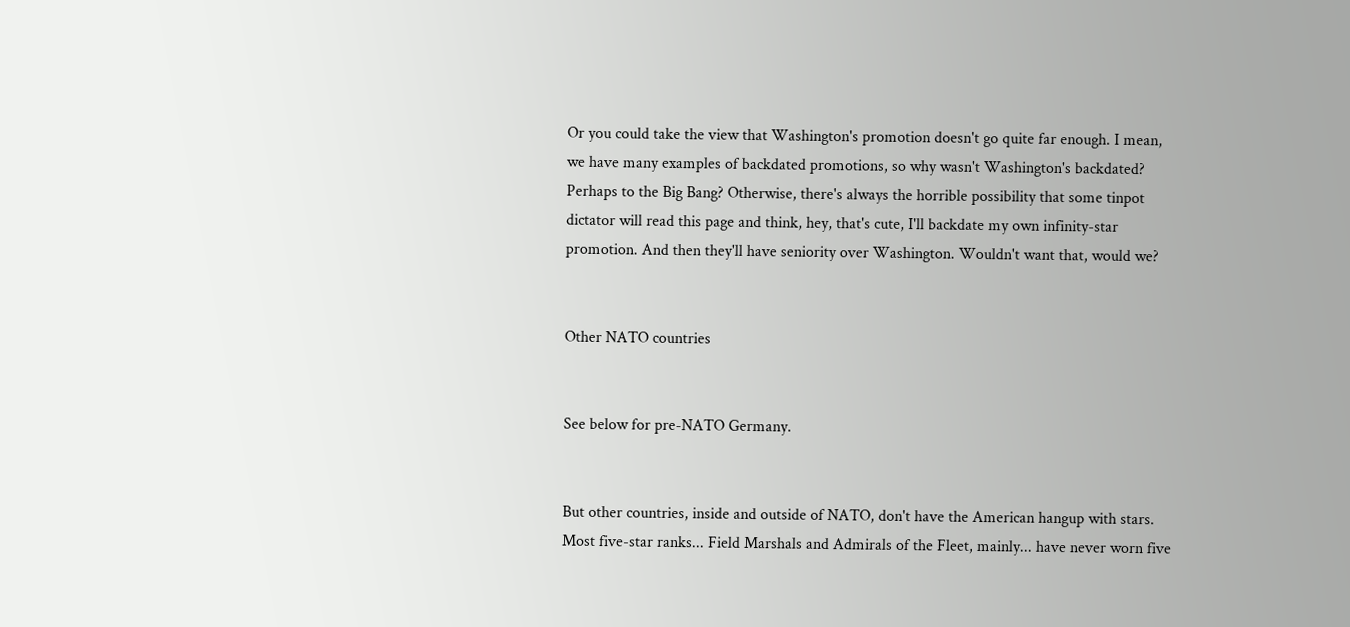Or you could take the view that Washington's promotion doesn't go quite far enough. I mean, we have many examples of backdated promotions, so why wasn't Washington's backdated? Perhaps to the Big Bang? Otherwise, there's always the horrible possibility that some tinpot dictator will read this page and think, hey, that's cute, I'll backdate my own infinity-star promotion. And then they'll have seniority over Washington. Wouldn't want that, would we?


Other NATO countries


See below for pre-NATO Germany.


But other countries, inside and outside of NATO, don't have the American hangup with stars. Most five-star ranks... Field Marshals and Admirals of the Fleet, mainly... have never worn five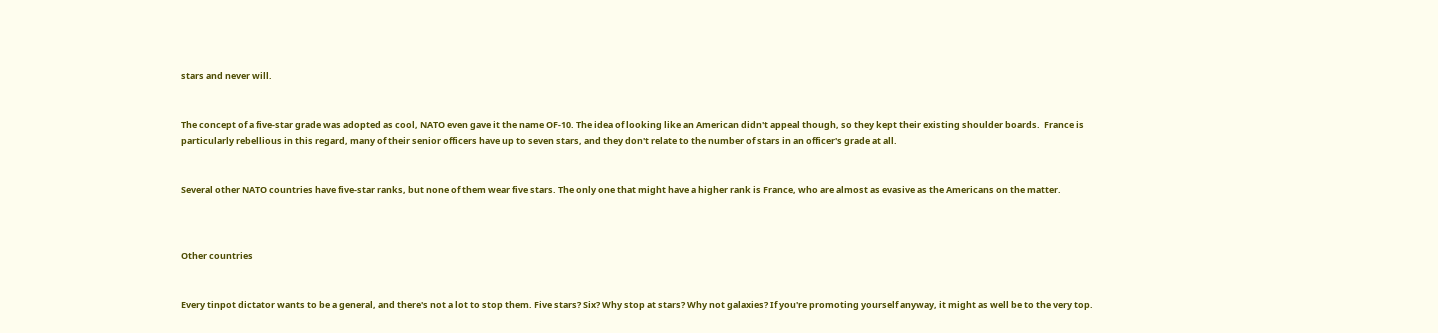stars and never will.


The concept of a five-star grade was adopted as cool, NATO even gave it the name OF-10. The idea of looking like an American didn't appeal though, so they kept their existing shoulder boards.  France is particularly rebellious in this regard, many of their senior officers have up to seven stars, and they don't relate to the number of stars in an officer's grade at all.


Several other NATO countries have five-star ranks, but none of them wear five stars. The only one that might have a higher rank is France, who are almost as evasive as the Americans on the matter.



Other countries


Every tinpot dictator wants to be a general, and there's not a lot to stop them. Five stars? Six? Why stop at stars? Why not galaxies? If you're promoting yourself anyway, it might as well be to the very top.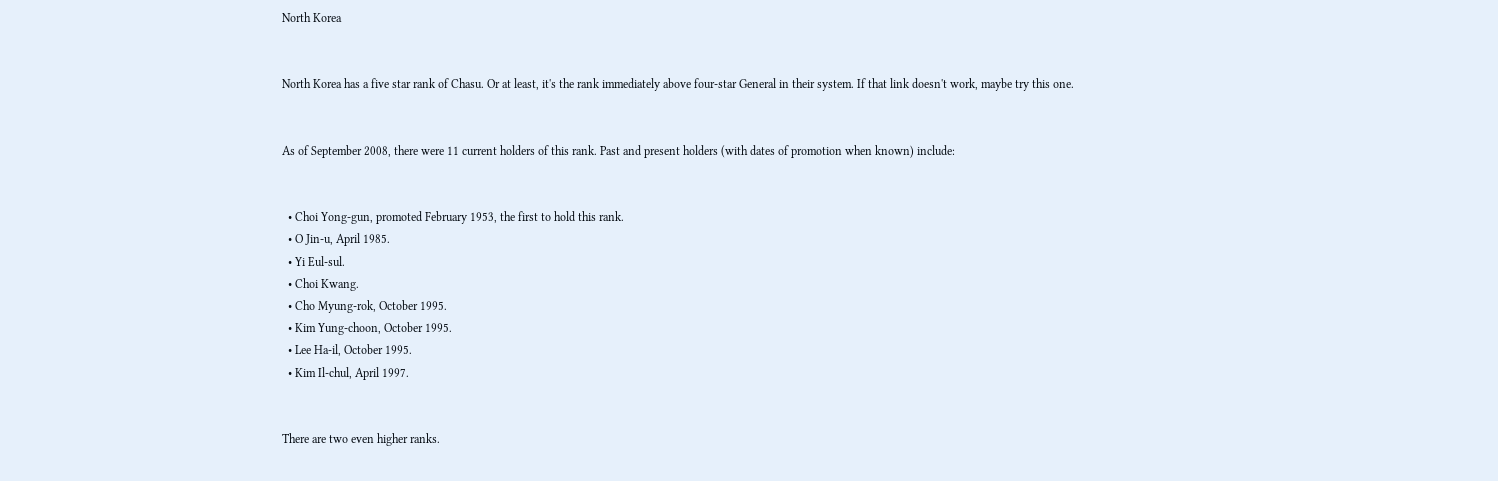North Korea


North Korea has a five star rank of Chasu. Or at least, it's the rank immediately above four-star General in their system. If that link doesn't work, maybe try this one.


As of September 2008, there were 11 current holders of this rank. Past and present holders (with dates of promotion when known) include:


  • Choi Yong-gun, promoted February 1953, the first to hold this rank.
  • O Jin-u, April 1985.
  • Yi Eul-sul.
  • Choi Kwang.
  • Cho Myung-rok, October 1995.
  • Kim Yung-choon, October 1995.
  • Lee Ha-il, October 1995.
  • Kim Il-chul, April 1997.


There are two even higher ranks.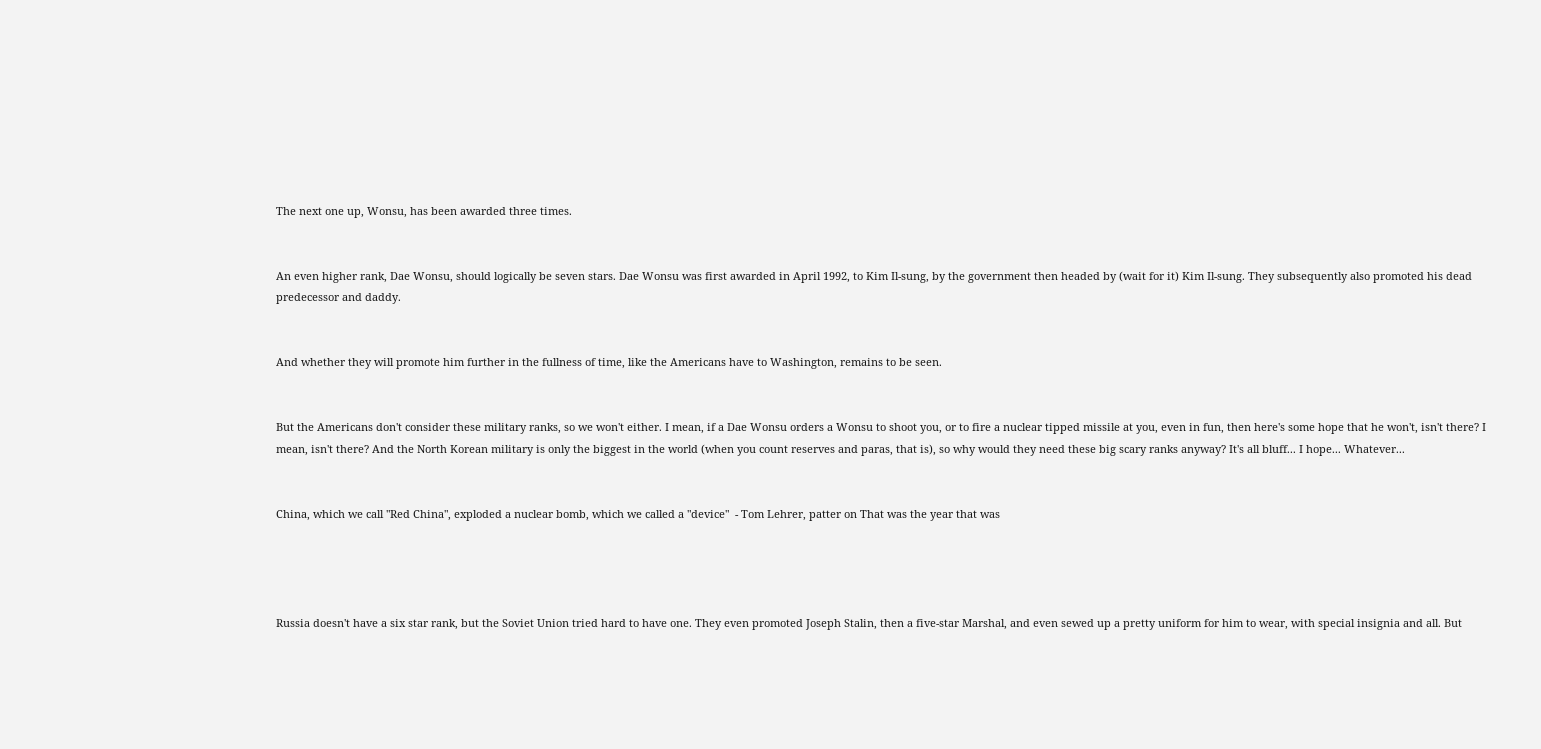The next one up, Wonsu, has been awarded three times.


An even higher rank, Dae Wonsu, should logically be seven stars. Dae Wonsu was first awarded in April 1992, to Kim Il-sung, by the government then headed by (wait for it) Kim Il-sung. They subsequently also promoted his dead predecessor and daddy.


And whether they will promote him further in the fullness of time, like the Americans have to Washington, remains to be seen.


But the Americans don't consider these military ranks, so we won't either. I mean, if a Dae Wonsu orders a Wonsu to shoot you, or to fire a nuclear tipped missile at you, even in fun, then here's some hope that he won't, isn't there? I mean, isn't there? And the North Korean military is only the biggest in the world (when you count reserves and paras, that is), so why would they need these big scary ranks anyway? It's all bluff... I hope... Whatever...


China, which we call "Red China", exploded a nuclear bomb, which we called a "device"  - Tom Lehrer, patter on That was the year that was




Russia doesn't have a six star rank, but the Soviet Union tried hard to have one. They even promoted Joseph Stalin, then a five-star Marshal, and even sewed up a pretty uniform for him to wear, with special insignia and all. But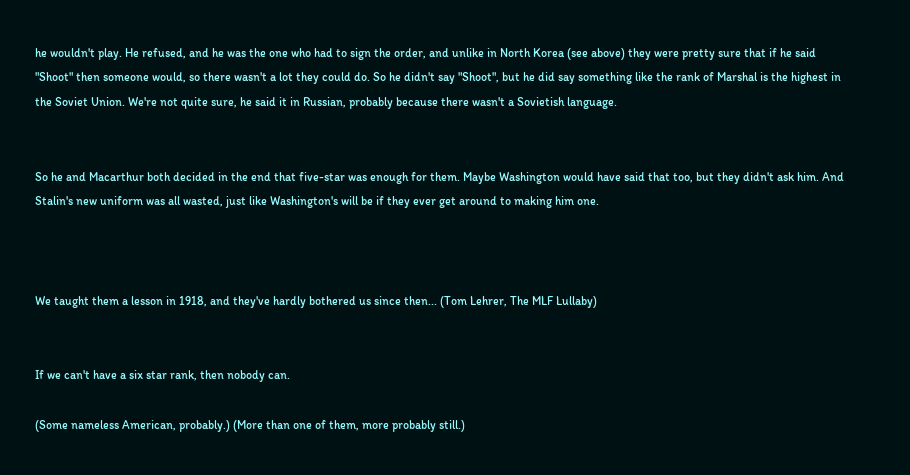he wouldn't play. He refused, and he was the one who had to sign the order, and unlike in North Korea (see above) they were pretty sure that if he said "Shoot" then someone would, so there wasn't a lot they could do. So he didn't say "Shoot", but he did say something like the rank of Marshal is the highest in the Soviet Union. We're not quite sure, he said it in Russian, probably because there wasn't a Sovietish language.


So he and Macarthur both decided in the end that five-star was enough for them. Maybe Washington would have said that too, but they didn't ask him. And Stalin's new uniform was all wasted, just like Washington's will be if they ever get around to making him one.



We taught them a lesson in 1918, and they've hardly bothered us since then... (Tom Lehrer, The MLF Lullaby)


If we can't have a six star rank, then nobody can.

(Some nameless American, probably.) (More than one of them, more probably still.)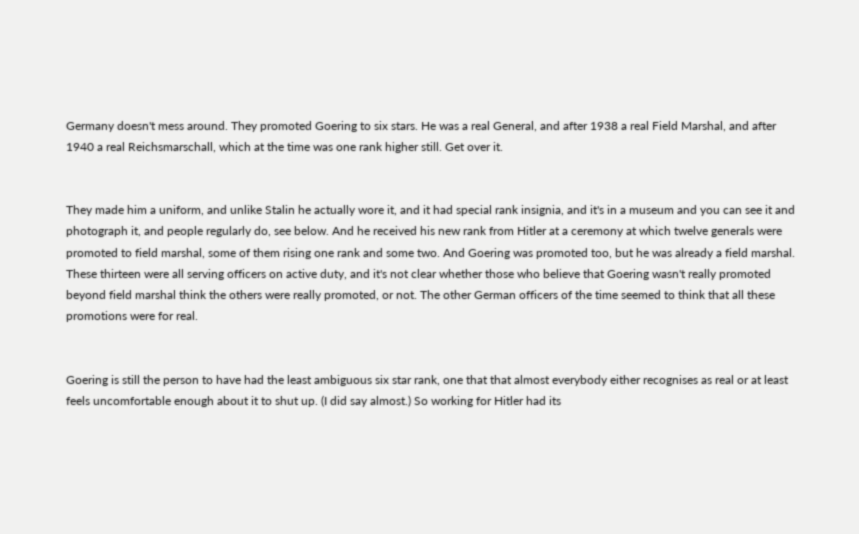Germany doesn't mess around. They promoted Goering to six stars. He was a real General, and after 1938 a real Field Marshal, and after 1940 a real Reichsmarschall, which at the time was one rank higher still. Get over it.


They made him a uniform, and unlike Stalin he actually wore it, and it had special rank insignia, and it's in a museum and you can see it and photograph it, and people regularly do, see below. And he received his new rank from Hitler at a ceremony at which twelve generals were promoted to field marshal, some of them rising one rank and some two. And Goering was promoted too, but he was already a field marshal. These thirteen were all serving officers on active duty, and it's not clear whether those who believe that Goering wasn't really promoted beyond field marshal think the others were really promoted, or not. The other German officers of the time seemed to think that all these promotions were for real.


Goering is still the person to have had the least ambiguous six star rank, one that that almost everybody either recognises as real or at least feels uncomfortable enough about it to shut up. (I did say almost.) So working for Hitler had its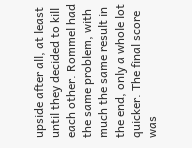upside after all, at least until they decided to kill each other. Rommel had the same problem, with much the same result in the end, only a whole lot quicker. The final score was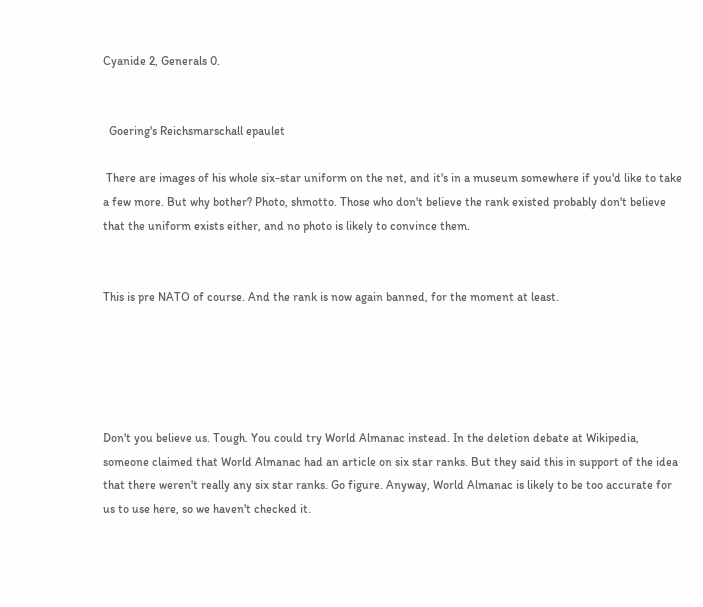Cyanide 2, Generals 0.


  Goering's Reichsmarschall epaulet

 There are images of his whole six-star uniform on the net, and it's in a museum somewhere if you'd like to take a few more. But why bother? Photo, shmotto. Those who don't believe the rank existed probably don't believe that the uniform exists either, and no photo is likely to convince them.


This is pre NATO of course. And the rank is now again banned, for the moment at least.





Don't you believe us. Tough. You could try World Almanac instead. In the deletion debate at Wikipedia, someone claimed that World Almanac had an article on six star ranks. But they said this in support of the idea that there weren't really any six star ranks. Go figure. Anyway, World Almanac is likely to be too accurate for us to use here, so we haven't checked it.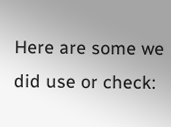Here are some we did use or check: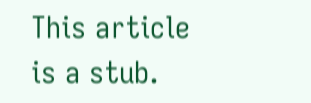This article is a stub.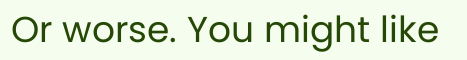Or worse. You might like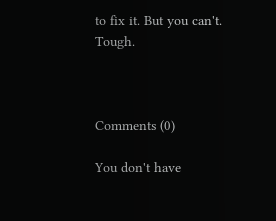to fix it. But you can't. Tough.



Comments (0)

You don't have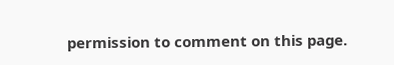permission to comment on this page.